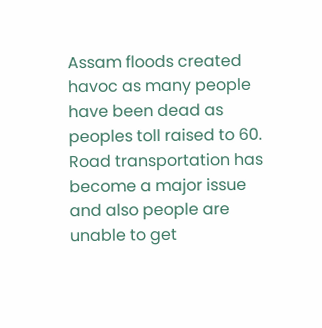Assam floods created havoc as many people have been dead as peoples toll raised to 60. Road transportation has become a major issue and also people are unable to get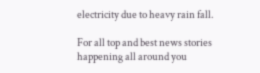electricity due to heavy rain fall.

For all top and best news stories happening all around you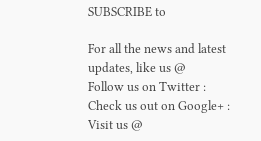SUBSCRIBE to

For all the news and latest updates, like us @
Follow us on Twitter :
Check us out on Google+ :
Visit us @